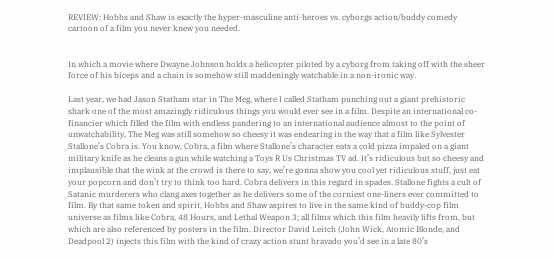REVIEW: Hobbs and Shaw is exactly the hyper-masculine anti-heroes vs. cyborgs action/buddy comedy cartoon of a film you never knew you needed.


In which a movie where Dwayne Johnson holds a helicopter piloted by a cyborg from taking off with the sheer force of his biceps and a chain is somehow still maddeningly watchable in a non-ironic way.

Last year, we had Jason Statham star in The Meg, where I called Statham punching out a giant prehistoric shark one of the most amazingly ridiculous things you would ever see in a film. Despite an international co-financier which filled the film with endless pandering to an international audience almost to the point of unwatchability, The Meg was still somehow so cheesy it was endearing in the way that a film like Sylvester Stallone’s Cobra is. You know, Cobra, a film where Stallone’s character eats a cold pizza impaled on a giant military knife as he cleans a gun while watching a Toys R Us Christmas TV ad. It’s ridiculous but so cheesy and implausible that the wink at the crowd is there to say, we’re gonna show you cool yet ridiculous stuff, just eat your popcorn and don’t try to think too hard. Cobra delivers in this regard in spades. Stallone fights a cult of Satanic murderers who clang axes together as he delivers some of the corniest one-liners ever committed to film. By that same token and spirit, Hobbs and Shaw aspires to live in the same kind of buddy-cop film universe as films like Cobra, 48 Hours, and Lethal Weapon 3; all films which this film heavily lifts from, but which are also referenced by posters in the film. Director David Leitch (John Wick, Atomic Blonde, and Deadpool 2) injects this film with the kind of crazy action stunt bravado you’d see in a late 80’s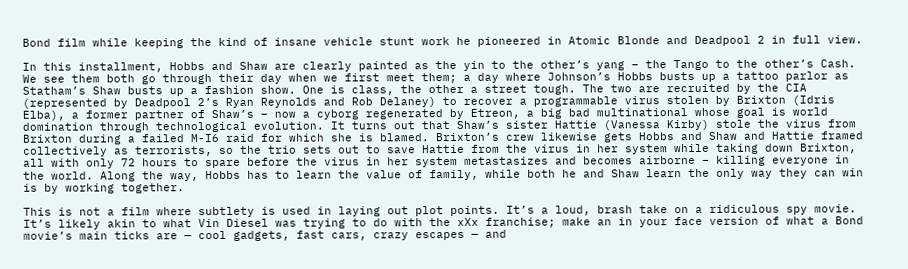Bond film while keeping the kind of insane vehicle stunt work he pioneered in Atomic Blonde and Deadpool 2 in full view.

In this installment, Hobbs and Shaw are clearly painted as the yin to the other’s yang – the Tango to the other’s Cash. We see them both go through their day when we first meet them; a day where Johnson’s Hobbs busts up a tattoo parlor as Statham’s Shaw busts up a fashion show. One is class, the other a street tough. The two are recruited by the CIA (represented by Deadpool 2’s Ryan Reynolds and Rob Delaney) to recover a programmable virus stolen by Brixton (Idris Elba), a former partner of Shaw’s – now a cyborg regenerated by Etreon, a big bad multinational whose goal is world domination through technological evolution. It turns out that Shaw’s sister Hattie (Vanessa Kirby) stole the virus from Brixton during a failed M-I6 raid for which she is blamed. Brixton’s crew likewise gets Hobbs and Shaw and Hattie framed collectively as terrorists, so the trio sets out to save Hattie from the virus in her system while taking down Brixton, all with only 72 hours to spare before the virus in her system metastasizes and becomes airborne – killing everyone in the world. Along the way, Hobbs has to learn the value of family, while both he and Shaw learn the only way they can win is by working together.

This is not a film where subtlety is used in laying out plot points. It’s a loud, brash take on a ridiculous spy movie. It’s likely akin to what Vin Diesel was trying to do with the xXx franchise; make an in your face version of what a Bond movie’s main ticks are — cool gadgets, fast cars, crazy escapes — and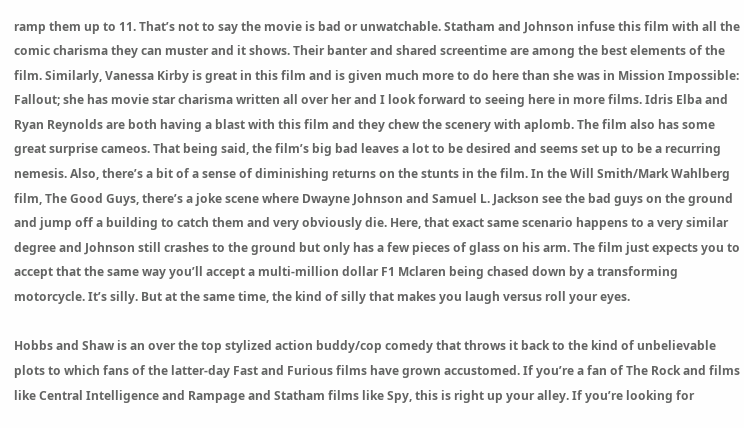ramp them up to 11. That’s not to say the movie is bad or unwatchable. Statham and Johnson infuse this film with all the comic charisma they can muster and it shows. Their banter and shared screentime are among the best elements of the film. Similarly, Vanessa Kirby is great in this film and is given much more to do here than she was in Mission Impossible: Fallout; she has movie star charisma written all over her and I look forward to seeing here in more films. Idris Elba and Ryan Reynolds are both having a blast with this film and they chew the scenery with aplomb. The film also has some great surprise cameos. That being said, the film’s big bad leaves a lot to be desired and seems set up to be a recurring nemesis. Also, there’s a bit of a sense of diminishing returns on the stunts in the film. In the Will Smith/Mark Wahlberg film, The Good Guys, there’s a joke scene where Dwayne Johnson and Samuel L. Jackson see the bad guys on the ground and jump off a building to catch them and very obviously die. Here, that exact same scenario happens to a very similar degree and Johnson still crashes to the ground but only has a few pieces of glass on his arm. The film just expects you to accept that the same way you’ll accept a multi-million dollar F1 Mclaren being chased down by a transforming motorcycle. It’s silly. But at the same time, the kind of silly that makes you laugh versus roll your eyes.

Hobbs and Shaw is an over the top stylized action buddy/cop comedy that throws it back to the kind of unbelievable plots to which fans of the latter-day Fast and Furious films have grown accustomed. If you’re a fan of The Rock and films like Central Intelligence and Rampage and Statham films like Spy, this is right up your alley. If you’re looking for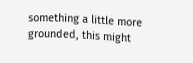something a little more grounded, this might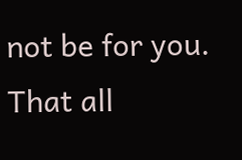not be for you. That all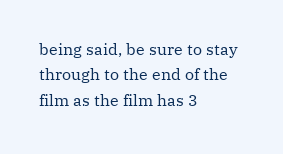being said, be sure to stay through to the end of the film as the film has 3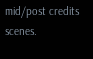mid/post credits scenes.